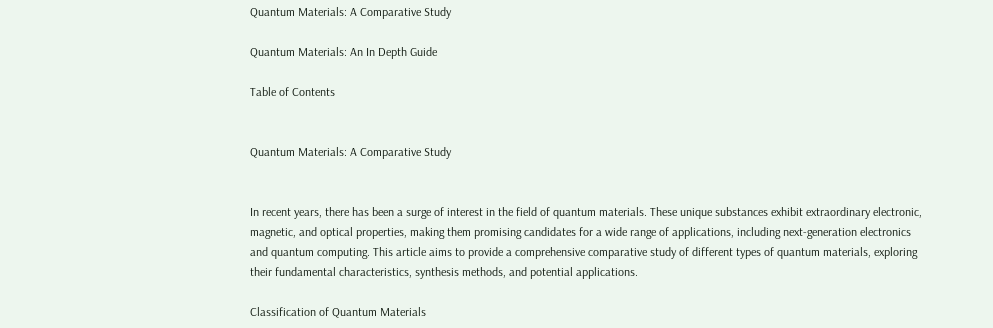Quantum Materials: A Comparative Study

Quantum Materials: An In Depth Guide

Table of Contents


Quantum Materials: A Comparative Study


In recent years, there has been a surge of interest in the field of quantum materials. These unique substances exhibit extraordinary electronic, magnetic, and optical properties, making them promising candidates for a wide range of applications, including next-generation electronics and quantum computing. This article aims to provide a comprehensive comparative study of different types of quantum materials, exploring their fundamental characteristics, synthesis methods, and potential applications.

Classification of Quantum Materials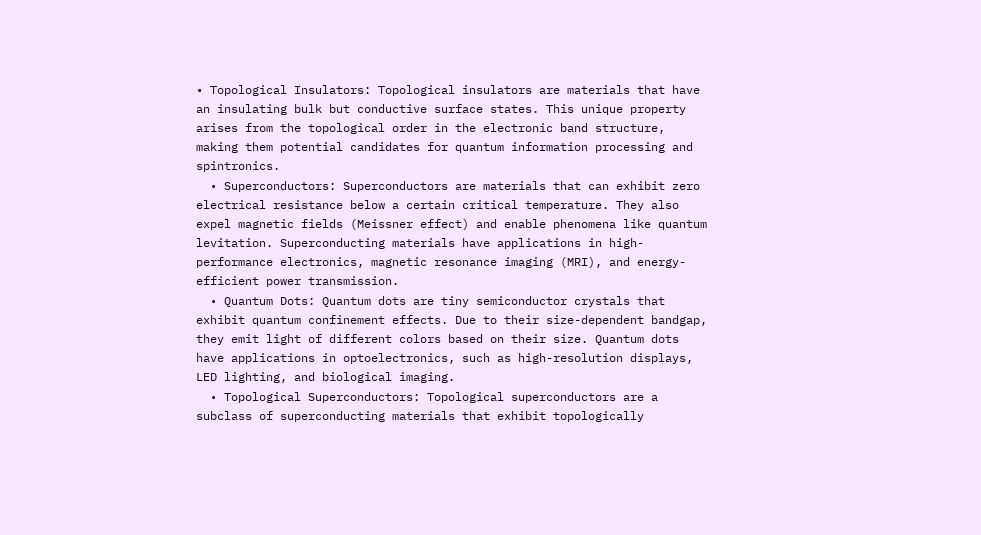• Topological Insulators: Topological insulators are materials that have an insulating bulk but conductive surface states. This unique property arises from the topological order in the electronic band structure, making them potential candidates for quantum information processing and spintronics.
  • Superconductors: Superconductors are materials that can exhibit zero electrical resistance below a certain critical temperature. They also expel magnetic fields (Meissner effect) and enable phenomena like quantum levitation. Superconducting materials have applications in high-performance electronics, magnetic resonance imaging (MRI), and energy-efficient power transmission.
  • Quantum Dots: Quantum dots are tiny semiconductor crystals that exhibit quantum confinement effects. Due to their size-dependent bandgap, they emit light of different colors based on their size. Quantum dots have applications in optoelectronics, such as high-resolution displays, LED lighting, and biological imaging.
  • Topological Superconductors: Topological superconductors are a subclass of superconducting materials that exhibit topologically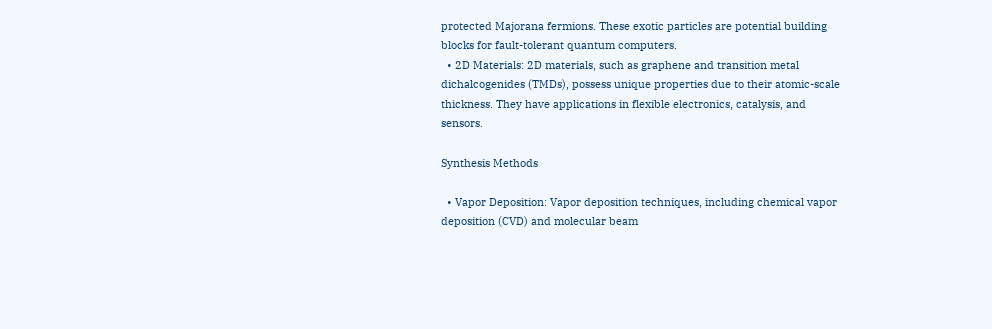protected Majorana fermions. These exotic particles are potential building blocks for fault-tolerant quantum computers.
  • 2D Materials: 2D materials, such as graphene and transition metal dichalcogenides (TMDs), possess unique properties due to their atomic-scale thickness. They have applications in flexible electronics, catalysis, and sensors.

Synthesis Methods

  • Vapor Deposition: Vapor deposition techniques, including chemical vapor deposition (CVD) and molecular beam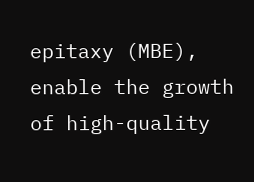epitaxy (MBE), enable the growth of high-quality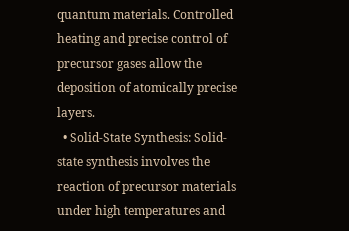quantum materials. Controlled heating and precise control of precursor gases allow the deposition of atomically precise layers.
  • Solid-State Synthesis: Solid-state synthesis involves the reaction of precursor materials under high temperatures and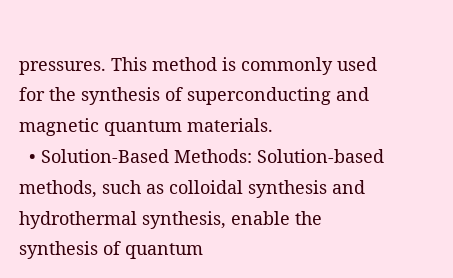pressures. This method is commonly used for the synthesis of superconducting and magnetic quantum materials.
  • Solution-Based Methods: Solution-based methods, such as colloidal synthesis and hydrothermal synthesis, enable the synthesis of quantum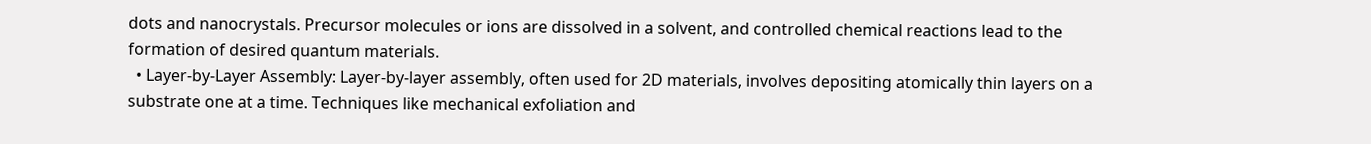dots and nanocrystals. Precursor molecules or ions are dissolved in a solvent, and controlled chemical reactions lead to the formation of desired quantum materials.
  • Layer-by-Layer Assembly: Layer-by-layer assembly, often used for 2D materials, involves depositing atomically thin layers on a substrate one at a time. Techniques like mechanical exfoliation and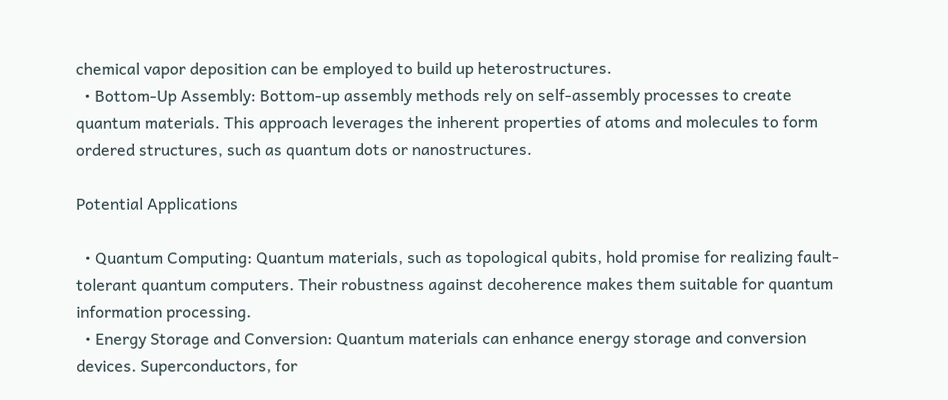chemical vapor deposition can be employed to build up heterostructures.
  • Bottom-Up Assembly: Bottom-up assembly methods rely on self-assembly processes to create quantum materials. This approach leverages the inherent properties of atoms and molecules to form ordered structures, such as quantum dots or nanostructures.

Potential Applications

  • Quantum Computing: Quantum materials, such as topological qubits, hold promise for realizing fault-tolerant quantum computers. Their robustness against decoherence makes them suitable for quantum information processing.
  • Energy Storage and Conversion: Quantum materials can enhance energy storage and conversion devices. Superconductors, for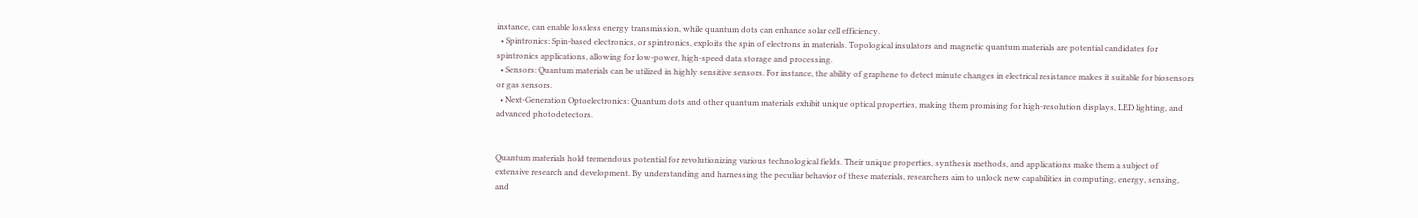instance, can enable lossless energy transmission, while quantum dots can enhance solar cell efficiency.
  • Spintronics: Spin-based electronics, or spintronics, exploits the spin of electrons in materials. Topological insulators and magnetic quantum materials are potential candidates for spintronics applications, allowing for low-power, high-speed data storage and processing.
  • Sensors: Quantum materials can be utilized in highly sensitive sensors. For instance, the ability of graphene to detect minute changes in electrical resistance makes it suitable for biosensors or gas sensors.
  • Next-Generation Optoelectronics: Quantum dots and other quantum materials exhibit unique optical properties, making them promising for high-resolution displays, LED lighting, and advanced photodetectors.


Quantum materials hold tremendous potential for revolutionizing various technological fields. Their unique properties, synthesis methods, and applications make them a subject of extensive research and development. By understanding and harnessing the peculiar behavior of these materials, researchers aim to unlock new capabilities in computing, energy, sensing, and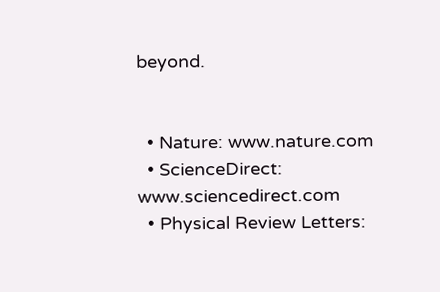beyond.


  • Nature: www.nature.com
  • ScienceDirect: www.sciencedirect.com
  • Physical Review Letters: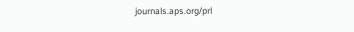journals.aps.org/prl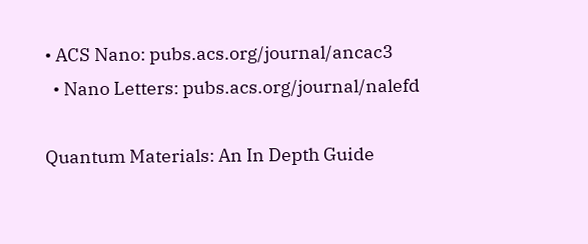• ACS Nano: pubs.acs.org/journal/ancac3
  • Nano Letters: pubs.acs.org/journal/nalefd

Quantum Materials: An In Depth Guide